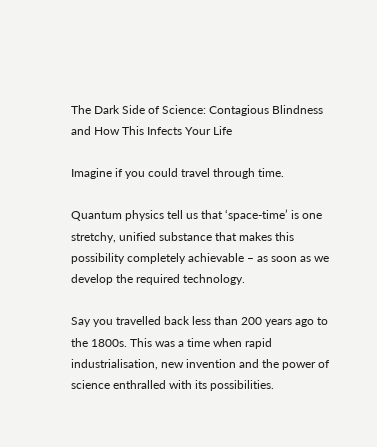The Dark Side of Science: Contagious Blindness and How This Infects Your Life

Imagine if you could travel through time.

Quantum physics tell us that ‘space-time’ is one stretchy, unified substance that makes this possibility completely achievable – as soon as we develop the required technology.

Say you travelled back less than 200 years ago to the 1800s. This was a time when rapid industrialisation, new invention and the power of science enthralled with its possibilities.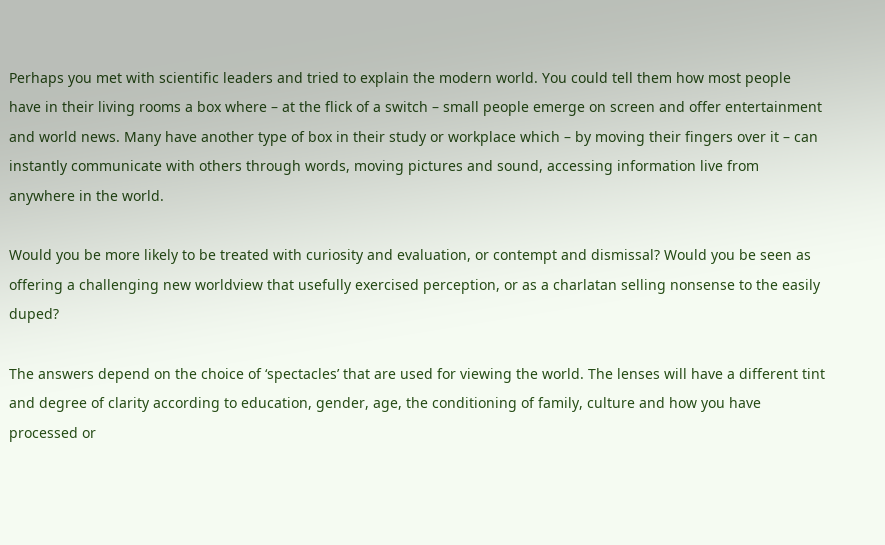Perhaps you met with scientific leaders and tried to explain the modern world. You could tell them how most people have in their living rooms a box where – at the flick of a switch – small people emerge on screen and offer entertainment and world news. Many have another type of box in their study or workplace which – by moving their fingers over it – can instantly communicate with others through words, moving pictures and sound, accessing information live from anywhere in the world.

Would you be more likely to be treated with curiosity and evaluation, or contempt and dismissal? Would you be seen as offering a challenging new worldview that usefully exercised perception, or as a charlatan selling nonsense to the easily duped?

The answers depend on the choice of ‘spectacles’ that are used for viewing the world. The lenses will have a different tint and degree of clarity according to education, gender, age, the conditioning of family, culture and how you have processed or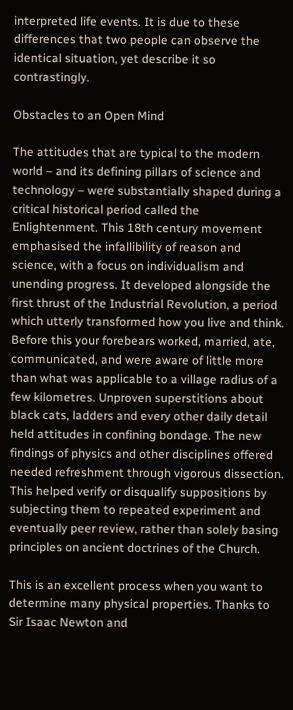interpreted life events. It is due to these differences that two people can observe the identical situation, yet describe it so contrastingly.

Obstacles to an Open Mind

The attitudes that are typical to the modern world – and its defining pillars of science and technology – were substantially shaped during a critical historical period called the Enlightenment. This 18th century movement emphasised the infallibility of reason and science, with a focus on individualism and unending progress. It developed alongside the first thrust of the Industrial Revolution, a period which utterly transformed how you live and think. Before this your forebears worked, married, ate, communicated, and were aware of little more than what was applicable to a village radius of a few kilometres. Unproven superstitions about black cats, ladders and every other daily detail held attitudes in confining bondage. The new findings of physics and other disciplines offered needed refreshment through vigorous dissection. This helped verify or disqualify suppositions by subjecting them to repeated experiment and eventually peer review, rather than solely basing principles on ancient doctrines of the Church.

This is an excellent process when you want to determine many physical properties. Thanks to Sir Isaac Newton and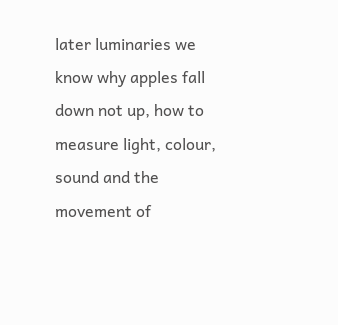later luminaries we know why apples fall down not up, how to measure light, colour, sound and the movement of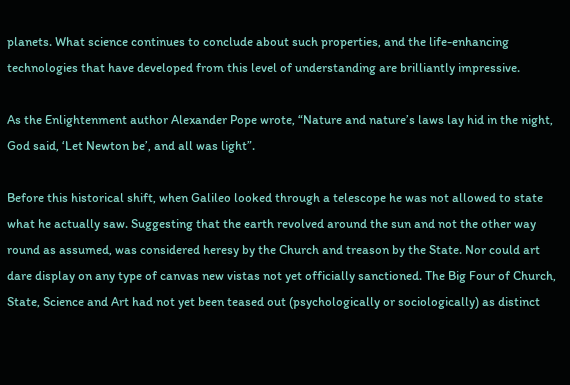planets. What science continues to conclude about such properties, and the life-enhancing technologies that have developed from this level of understanding are brilliantly impressive.

As the Enlightenment author Alexander Pope wrote, “Nature and nature’s laws lay hid in the night, God said, ‘Let Newton be’, and all was light”.

Before this historical shift, when Galileo looked through a telescope he was not allowed to state what he actually saw. Suggesting that the earth revolved around the sun and not the other way round as assumed, was considered heresy by the Church and treason by the State. Nor could art dare display on any type of canvas new vistas not yet officially sanctioned. The Big Four of Church, State, Science and Art had not yet been teased out (psychologically or sociologically) as distinct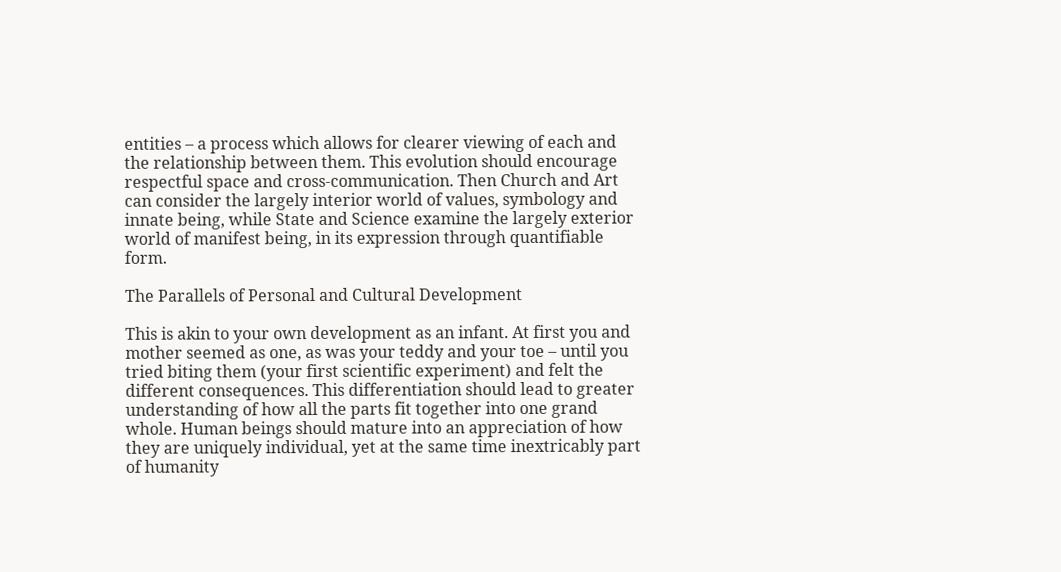entities – a process which allows for clearer viewing of each and the relationship between them. This evolution should encourage respectful space and cross-communication. Then Church and Art can consider the largely interior world of values, symbology and innate being, while State and Science examine the largely exterior world of manifest being, in its expression through quantifiable form.

The Parallels of Personal and Cultural Development

This is akin to your own development as an infant. At first you and mother seemed as one, as was your teddy and your toe – until you tried biting them (your first scientific experiment) and felt the different consequences. This differentiation should lead to greater understanding of how all the parts fit together into one grand whole. Human beings should mature into an appreciation of how they are uniquely individual, yet at the same time inextricably part of humanity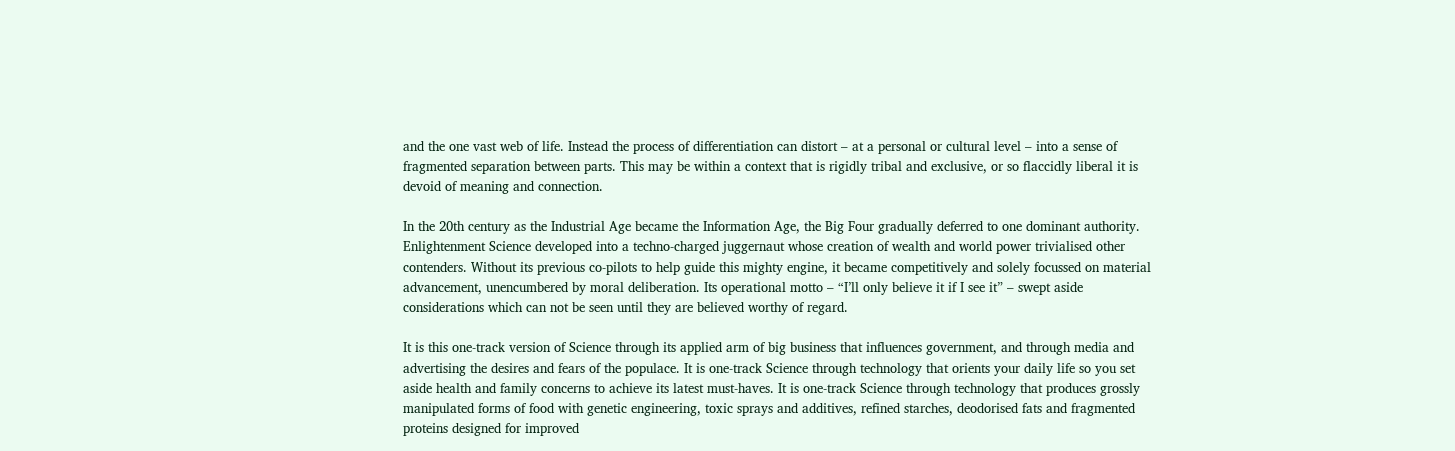and the one vast web of life. Instead the process of differentiation can distort – at a personal or cultural level – into a sense of fragmented separation between parts. This may be within a context that is rigidly tribal and exclusive, or so flaccidly liberal it is devoid of meaning and connection.

In the 20th century as the Industrial Age became the Information Age, the Big Four gradually deferred to one dominant authority. Enlightenment Science developed into a techno-charged juggernaut whose creation of wealth and world power trivialised other contenders. Without its previous co-pilots to help guide this mighty engine, it became competitively and solely focussed on material advancement, unencumbered by moral deliberation. Its operational motto – “I’ll only believe it if I see it” – swept aside considerations which can not be seen until they are believed worthy of regard.

It is this one-track version of Science through its applied arm of big business that influences government, and through media and advertising the desires and fears of the populace. It is one-track Science through technology that orients your daily life so you set aside health and family concerns to achieve its latest must-haves. It is one-track Science through technology that produces grossly manipulated forms of food with genetic engineering, toxic sprays and additives, refined starches, deodorised fats and fragmented proteins designed for improved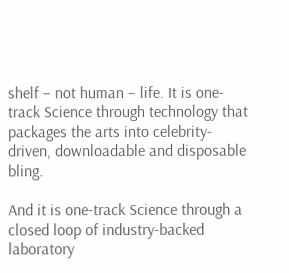shelf – not human – life. It is one-track Science through technology that packages the arts into celebrity-driven, downloadable and disposable bling.

And it is one-track Science through a closed loop of industry-backed laboratory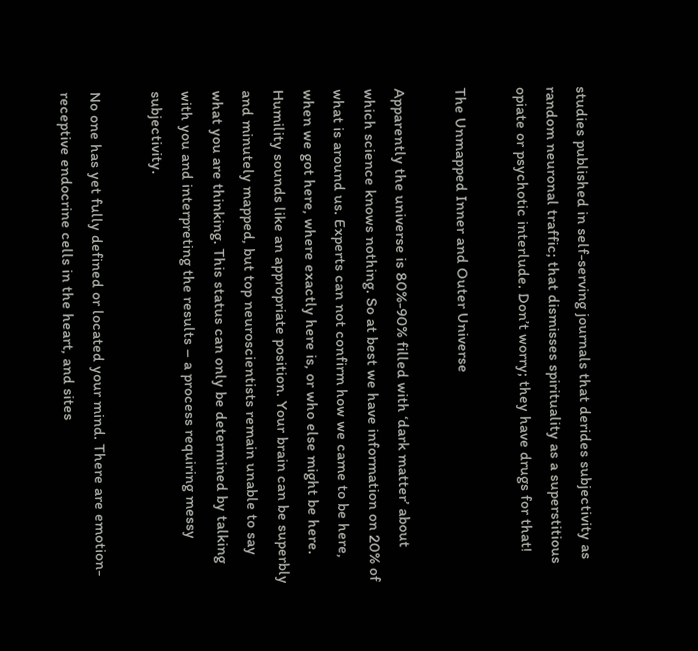studies published in self-serving journals that derides subjectivity as random neuronal traffic; that dismisses spirituality as a superstitious opiate or psychotic interlude. Don’t worry; they have drugs for that!

The Unmapped Inner and Outer Universe

Apparently the universe is 80%-90% filled with ‘dark matter’ about which science knows nothing. So at best we have information on 20% of what is around us. Experts can not confirm how we came to be here, when we got here, where exactly here is, or who else might be here. Humility sounds like an appropriate position. Your brain can be superbly and minutely mapped, but top neuroscientists remain unable to say what you are thinking. This status can only be determined by talking with you and interpreting the results – a process requiring messy subjectivity.

No one has yet fully defined or located your mind. There are emotion-receptive endocrine cells in the heart, and sites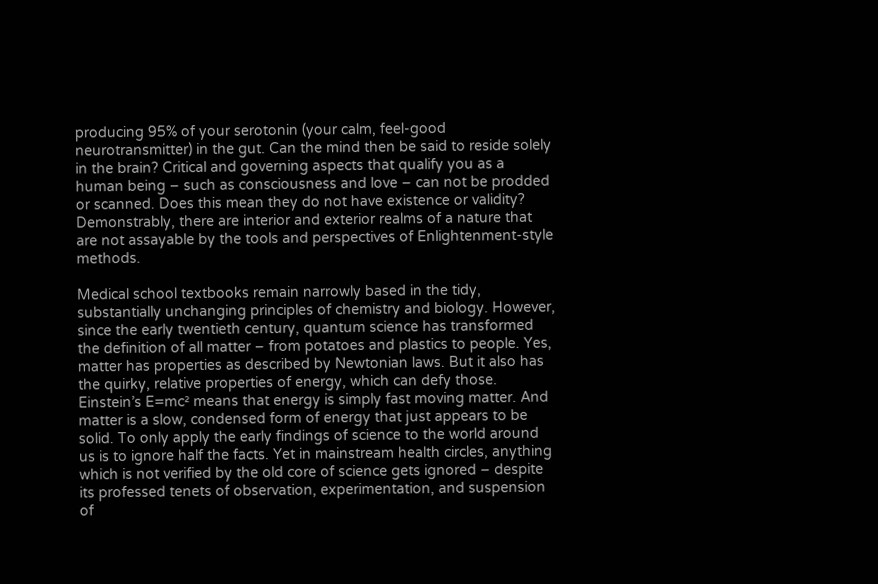producing 95% of your serotonin (your calm, feel-good neurotransmitter) in the gut. Can the mind then be said to reside solely in the brain? Critical and governing aspects that qualify you as a human being – such as consciousness and love – can not be prodded or scanned. Does this mean they do not have existence or validity? Demonstrably, there are interior and exterior realms of a nature that are not assayable by the tools and perspectives of Enlightenment-style methods.

Medical school textbooks remain narrowly based in the tidy, substantially unchanging principles of chemistry and biology. However, since the early twentieth century, quantum science has transformed the definition of all matter – from potatoes and plastics to people. Yes, matter has properties as described by Newtonian laws. But it also has the quirky, relative properties of energy, which can defy those. Einstein’s E=mc² means that energy is simply fast moving matter. And matter is a slow, condensed form of energy that just appears to be solid. To only apply the early findings of science to the world around us is to ignore half the facts. Yet in mainstream health circles, anything which is not verified by the old core of science gets ignored – despite its professed tenets of observation, experimentation, and suspension of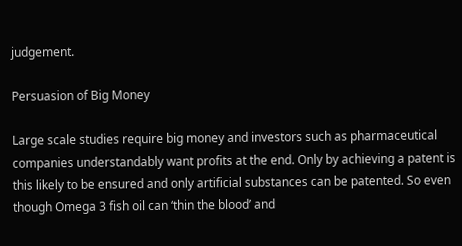judgement.

Persuasion of Big Money

Large scale studies require big money and investors such as pharmaceutical companies understandably want profits at the end. Only by achieving a patent is this likely to be ensured and only artificial substances can be patented. So even though Omega 3 fish oil can ‘thin the blood’ and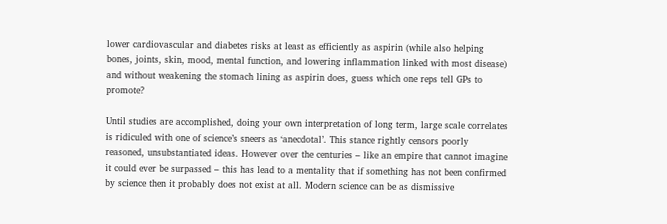lower cardiovascular and diabetes risks at least as efficiently as aspirin (while also helping bones, joints, skin, mood, mental function, and lowering inflammation linked with most disease) and without weakening the stomach lining as aspirin does, guess which one reps tell GPs to promote?

Until studies are accomplished, doing your own interpretation of long term, large scale correlates is ridiculed with one of science’s sneers as ‘anecdotal’. This stance rightly censors poorly reasoned, unsubstantiated ideas. However over the centuries – like an empire that cannot imagine it could ever be surpassed – this has lead to a mentality that if something has not been confirmed by science then it probably does not exist at all. Modern science can be as dismissive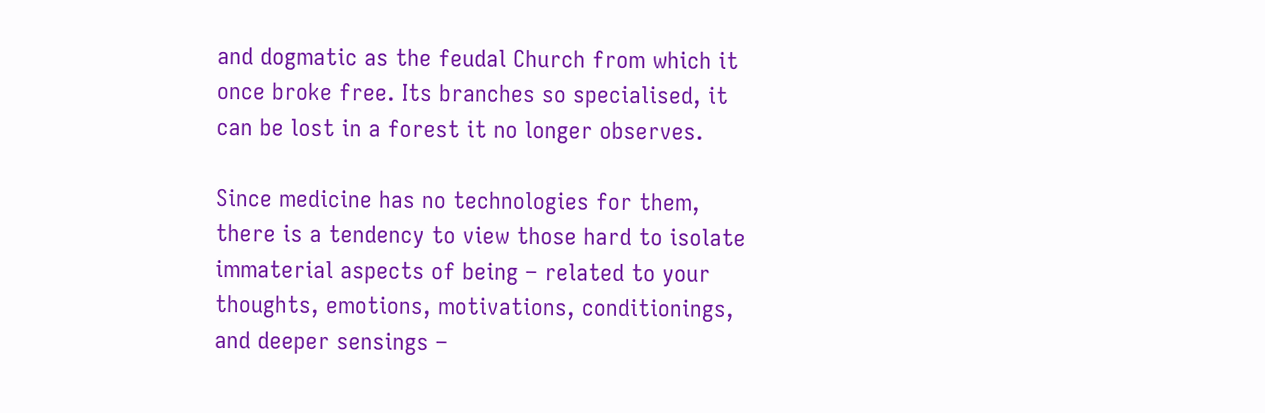and dogmatic as the feudal Church from which it once broke free. Its branches so specialised, it can be lost in a forest it no longer observes.

Since medicine has no technologies for them, there is a tendency to view those hard to isolate immaterial aspects of being – related to your thoughts, emotions, motivations, conditionings, and deeper sensings –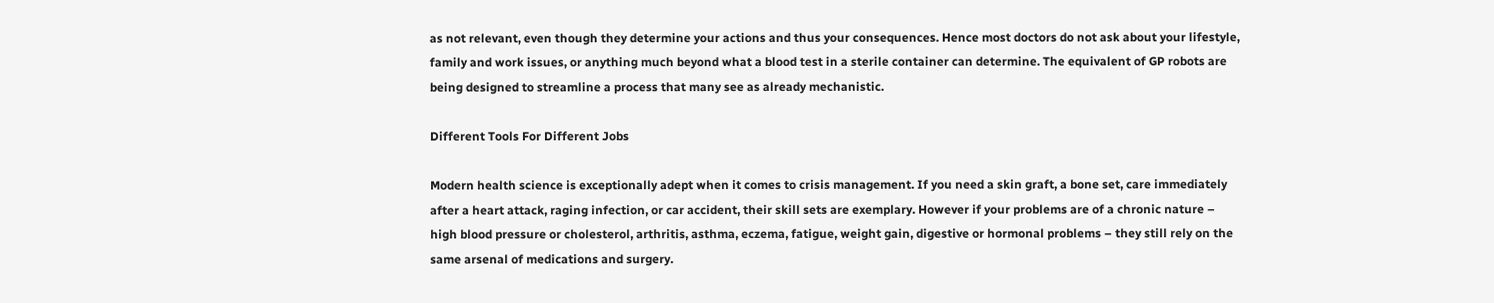as not relevant, even though they determine your actions and thus your consequences. Hence most doctors do not ask about your lifestyle, family and work issues, or anything much beyond what a blood test in a sterile container can determine. The equivalent of GP robots are being designed to streamline a process that many see as already mechanistic.

Different Tools For Different Jobs

Modern health science is exceptionally adept when it comes to crisis management. If you need a skin graft, a bone set, care immediately after a heart attack, raging infection, or car accident, their skill sets are exemplary. However if your problems are of a chronic nature – high blood pressure or cholesterol, arthritis, asthma, eczema, fatigue, weight gain, digestive or hormonal problems – they still rely on the same arsenal of medications and surgery.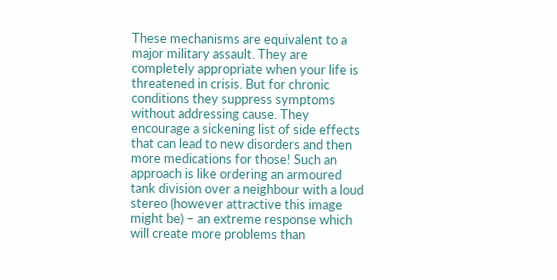These mechanisms are equivalent to a major military assault. They are completely appropriate when your life is threatened in crisis. But for chronic conditions they suppress symptoms without addressing cause. They encourage a sickening list of side effects that can lead to new disorders and then more medications for those! Such an approach is like ordering an armoured tank division over a neighbour with a loud stereo (however attractive this image might be) – an extreme response which will create more problems than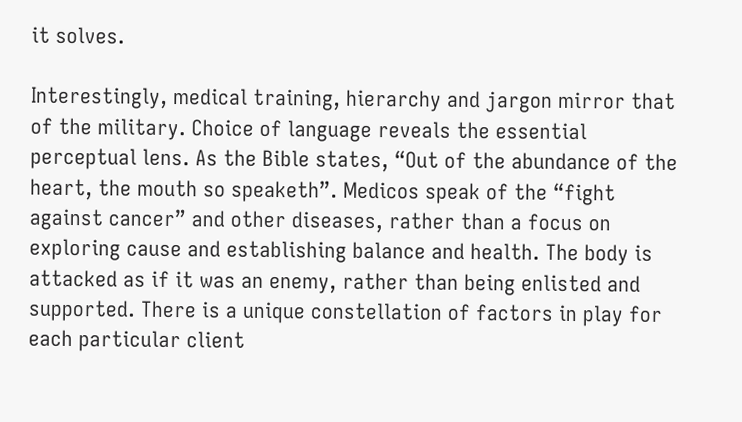it solves.

Interestingly, medical training, hierarchy and jargon mirror that of the military. Choice of language reveals the essential perceptual lens. As the Bible states, “Out of the abundance of the heart, the mouth so speaketh”. Medicos speak of the “fight against cancer” and other diseases, rather than a focus on exploring cause and establishing balance and health. The body is attacked as if it was an enemy, rather than being enlisted and supported. There is a unique constellation of factors in play for each particular client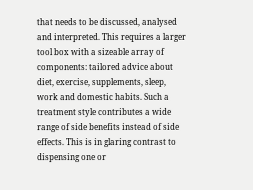that needs to be discussed, analysed and interpreted. This requires a larger tool box with a sizeable array of components: tailored advice about diet, exercise, supplements, sleep, work and domestic habits. Such a treatment style contributes a wide range of side benefits instead of side effects. This is in glaring contrast to dispensing one or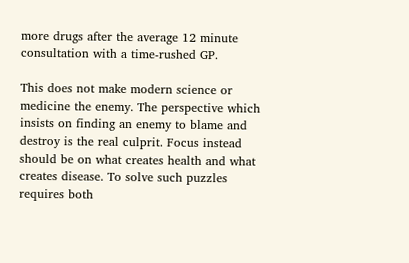more drugs after the average 12 minute consultation with a time-rushed GP.

This does not make modern science or medicine the enemy. The perspective which insists on finding an enemy to blame and destroy is the real culprit. Focus instead should be on what creates health and what creates disease. To solve such puzzles requires both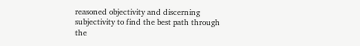reasoned objectivity and discerning subjectivity to find the best path through the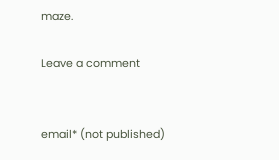maze.

Leave a comment


email* (not published)